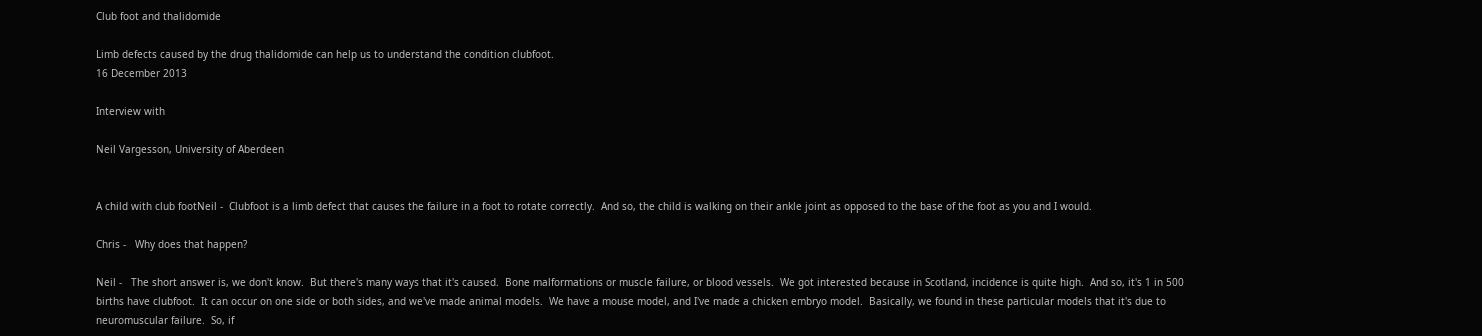Club foot and thalidomide

Limb defects caused by the drug thalidomide can help us to understand the condition clubfoot.
16 December 2013

Interview with

Neil Vargesson, University of Aberdeen


A child with club footNeil -  Clubfoot is a limb defect that causes the failure in a foot to rotate correctly.  And so, the child is walking on their ankle joint as opposed to the base of the foot as you and I would.

Chris -   Why does that happen?

Neil -   The short answer is, we don't know.  But there's many ways that it's caused.  Bone malformations or muscle failure, or blood vessels.  We got interested because in Scotland, incidence is quite high.  And so, it's 1 in 500 births have clubfoot.  It can occur on one side or both sides, and we've made animal models.  We have a mouse model, and I've made a chicken embryo model.  Basically, we found in these particular models that it's due to neuromuscular failure.  So, if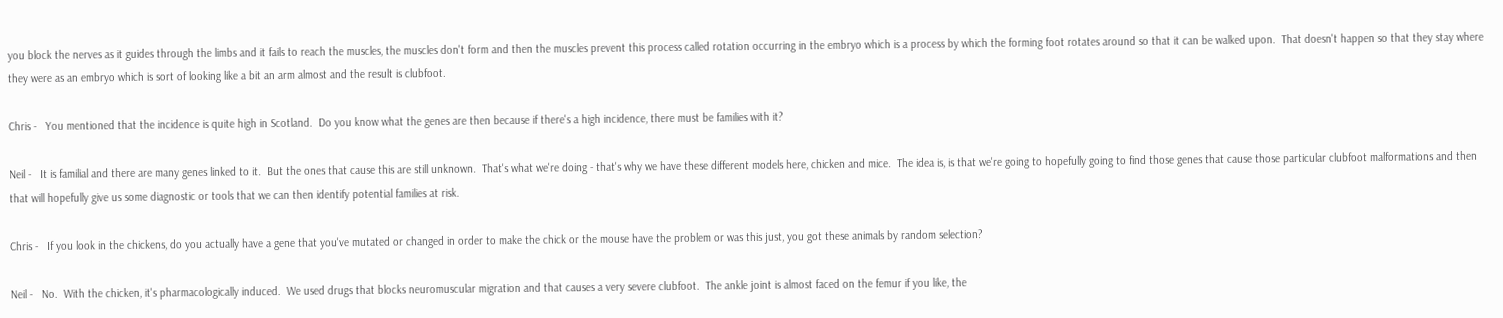you block the nerves as it guides through the limbs and it fails to reach the muscles, the muscles don't form and then the muscles prevent this process called rotation occurring in the embryo which is a process by which the forming foot rotates around so that it can be walked upon.  That doesn't happen so that they stay where they were as an embryo which is sort of looking like a bit an arm almost and the result is clubfoot.

Chris -   You mentioned that the incidence is quite high in Scotland.  Do you know what the genes are then because if there's a high incidence, there must be families with it?

Neil -   It is familial and there are many genes linked to it.  But the ones that cause this are still unknown.  That's what we're doing - that's why we have these different models here, chicken and mice.  The idea is, is that we're going to hopefully going to find those genes that cause those particular clubfoot malformations and then that will hopefully give us some diagnostic or tools that we can then identify potential families at risk.

Chris -   If you look in the chickens, do you actually have a gene that you've mutated or changed in order to make the chick or the mouse have the problem or was this just, you got these animals by random selection?

Neil -   No.  With the chicken, it's pharmacologically induced.  We used drugs that blocks neuromuscular migration and that causes a very severe clubfoot.  The ankle joint is almost faced on the femur if you like, the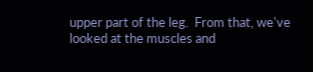upper part of the leg.  From that, we've looked at the muscles and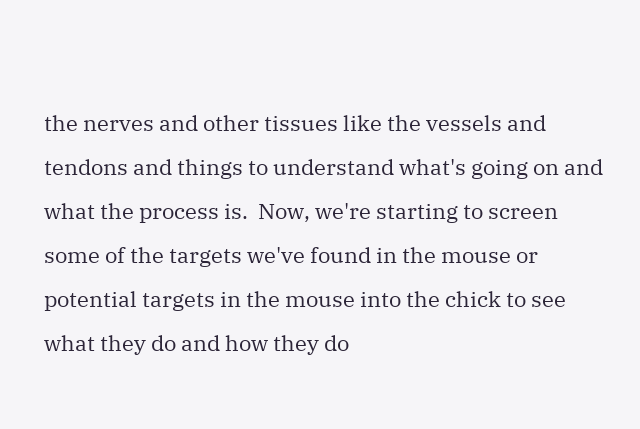the nerves and other tissues like the vessels and tendons and things to understand what's going on and what the process is.  Now, we're starting to screen some of the targets we've found in the mouse or potential targets in the mouse into the chick to see what they do and how they do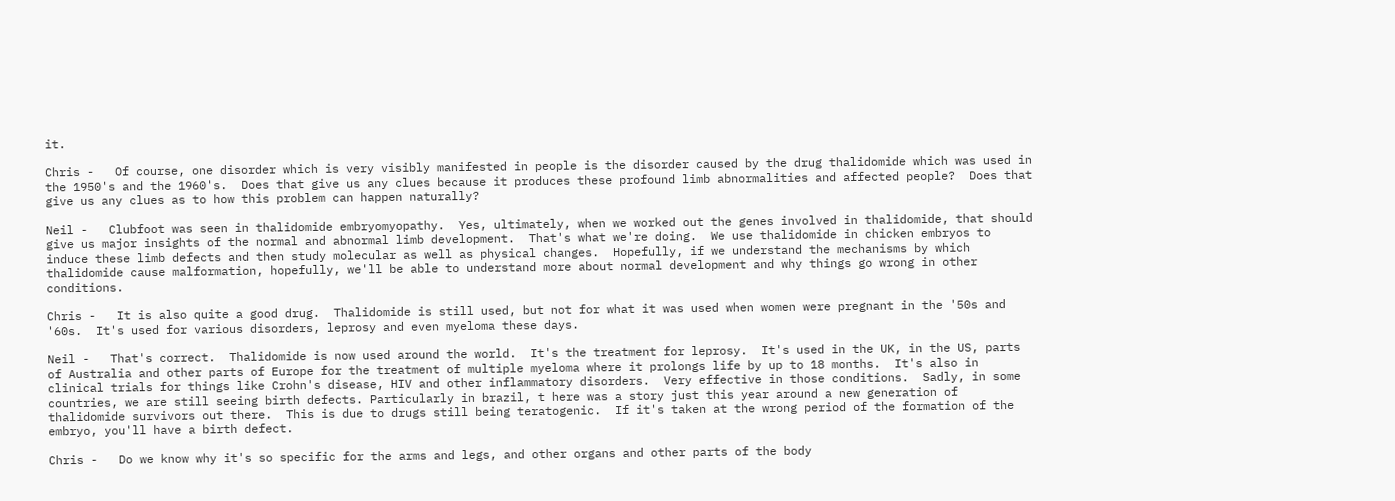it.

Chris -   Of course, one disorder which is very visibly manifested in people is the disorder caused by the drug thalidomide which was used in the 1950's and the 1960's.  Does that give us any clues because it produces these profound limb abnormalities and affected people?  Does that give us any clues as to how this problem can happen naturally?

Neil -   Clubfoot was seen in thalidomide embryomyopathy.  Yes, ultimately, when we worked out the genes involved in thalidomide, that should give us major insights of the normal and abnormal limb development.  That's what we're doing.  We use thalidomide in chicken embryos to induce these limb defects and then study molecular as well as physical changes.  Hopefully, if we understand the mechanisms by which thalidomide cause malformation, hopefully, we'll be able to understand more about normal development and why things go wrong in other conditions.

Chris -   It is also quite a good drug.  Thalidomide is still used, but not for what it was used when women were pregnant in the '50s and '60s.  It's used for various disorders, leprosy and even myeloma these days.

Neil -   That's correct.  Thalidomide is now used around the world.  It's the treatment for leprosy.  It's used in the UK, in the US, parts of Australia and other parts of Europe for the treatment of multiple myeloma where it prolongs life by up to 18 months.  It's also in clinical trials for things like Crohn's disease, HIV and other inflammatory disorders.  Very effective in those conditions.  Sadly, in some countries, we are still seeing birth defects. Particularly in brazil, t here was a story just this year around a new generation of thalidomide survivors out there.  This is due to drugs still being teratogenic.  If it's taken at the wrong period of the formation of the embryo, you'll have a birth defect.

Chris -   Do we know why it's so specific for the arms and legs, and other organs and other parts of the body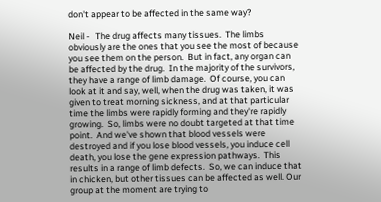don't appear to be affected in the same way?

Neil -   The drug affects many tissues.  The limbs obviously are the ones that you see the most of because you see them on the person.  But in fact, any organ can be affected by the drug.  In the majority of the survivors, they have a range of limb damage.  Of course, you can look at it and say, well, when the drug was taken, it was given to treat morning sickness, and at that particular time the limbs were rapidly forming and they're rapidly growing.  So, limbs were no doubt targeted at that time point.  And we've shown that blood vessels were destroyed and if you lose blood vessels, you induce cell death, you lose the gene expression pathways.  This results in a range of limb defects.  So, we can induce that in chicken, but other tissues can be affected as well. Our group at the moment are trying to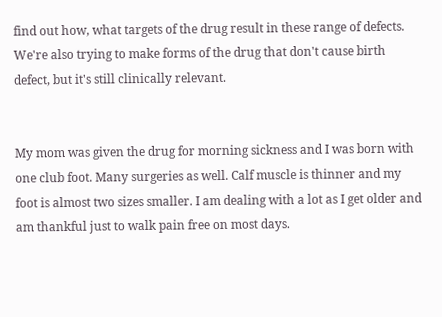find out how, what targets of the drug result in these range of defects.  We're also trying to make forms of the drug that don't cause birth defect, but it's still clinically relevant.


My mom was given the drug for morning sickness and I was born with one club foot. Many surgeries as well. Calf muscle is thinner and my foot is almost two sizes smaller. I am dealing with a lot as I get older and am thankful just to walk pain free on most days.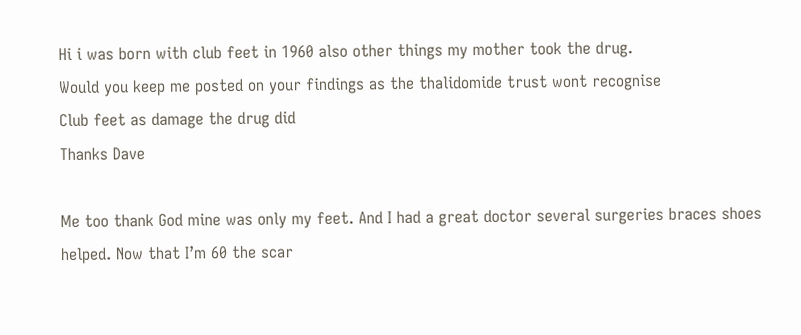Hi i was born with club feet in 1960 also other things my mother took the drug.
Would you keep me posted on your findings as the thalidomide trust wont recognise
Club feet as damage the drug did
Thanks Dave

Me too thank God mine was only my feet. And I had a great doctor several surgeries braces shoes helped. Now that I’m 60 the scar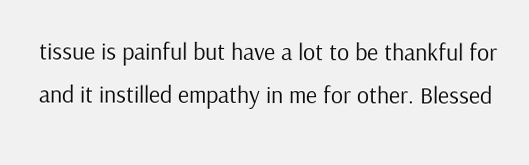tissue is painful but have a lot to be thankful for and it instilled empathy in me for other. Blessed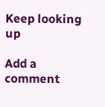Keep looking up

Add a comment